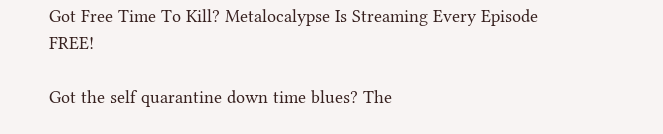Got Free Time To Kill? Metalocalypse Is Streaming Every Episode FREE!

Got the self quarantine down time blues? The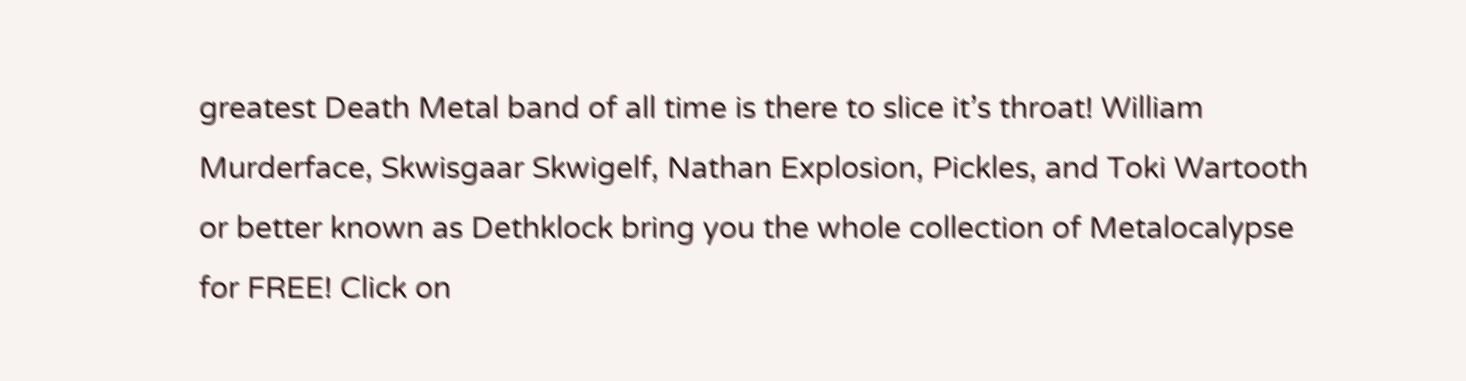greatest Death Metal band of all time is there to slice it’s throat! William Murderface, Skwisgaar Skwigelf, Nathan Explosion, Pickles, and Toki Wartooth or better known as Dethklock bring you the whole collection of Metalocalypse for FREE! Click on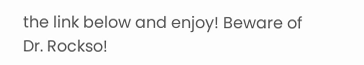the link below and enjoy! Beware of Dr. Rockso!